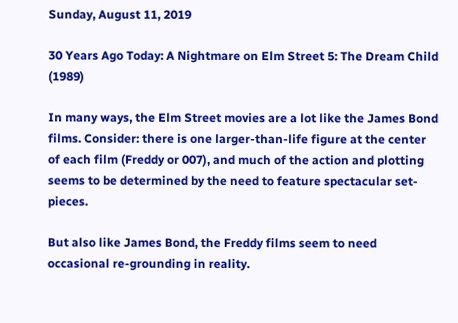Sunday, August 11, 2019

30 Years Ago Today: A Nightmare on Elm Street 5: The Dream Child (1989)

In many ways, the Elm Street movies are a lot like the James Bond films. Consider: there is one larger-than-life figure at the center of each film (Freddy or 007), and much of the action and plotting seems to be determined by the need to feature spectacular set-pieces.

But also like James Bond, the Freddy films seem to need occasional re-grounding in reality.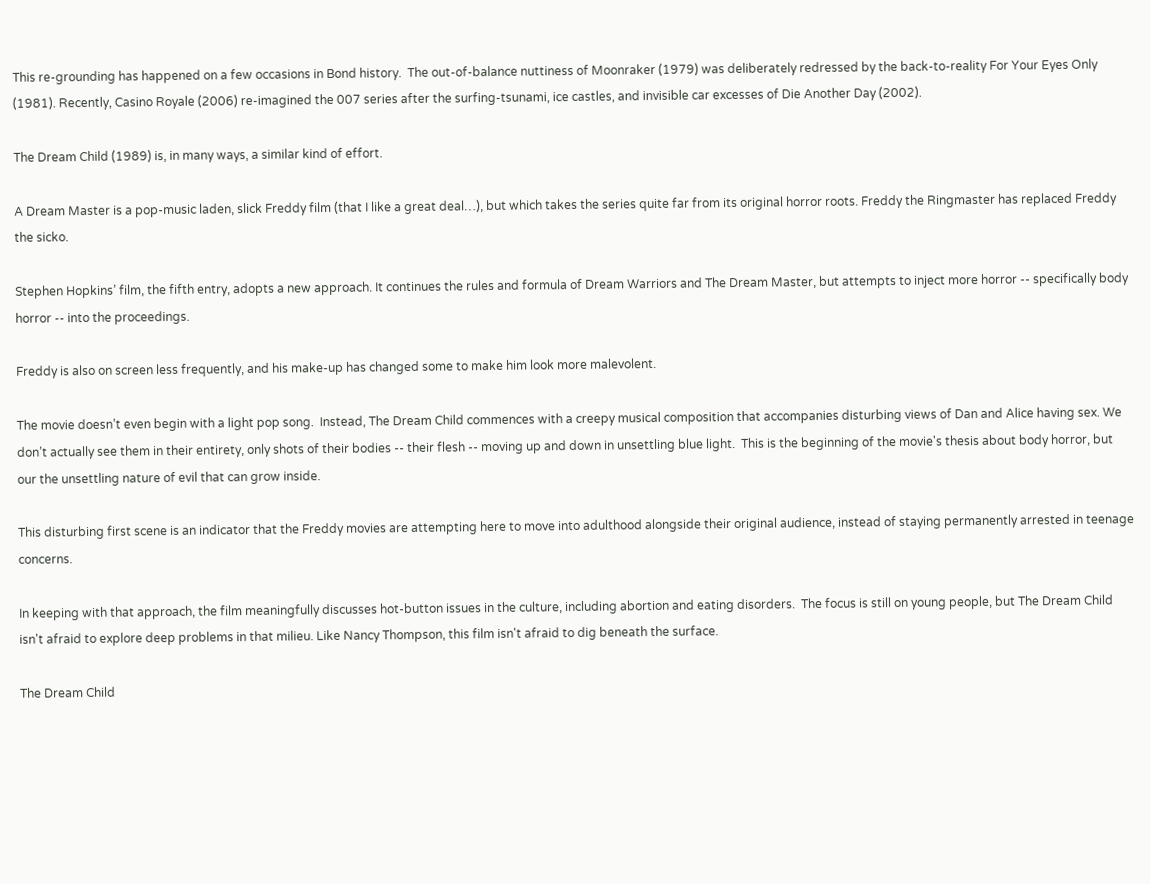This re-grounding has happened on a few occasions in Bond history.  The out-of-balance nuttiness of Moonraker (1979) was deliberately redressed by the back-to-reality For Your Eyes Only (1981). Recently, Casino Royale (2006) re-imagined the 007 series after the surfing-tsunami, ice castles, and invisible car excesses of Die Another Day (2002).

The Dream Child (1989) is, in many ways, a similar kind of effort.

A Dream Master is a pop-music laden, slick Freddy film (that I like a great deal…), but which takes the series quite far from its original horror roots. Freddy the Ringmaster has replaced Freddy the sicko.

Stephen Hopkins’ film, the fifth entry, adopts a new approach. It continues the rules and formula of Dream Warriors and The Dream Master, but attempts to inject more horror -- specifically body horror -- into the proceedings.

Freddy is also on screen less frequently, and his make-up has changed some to make him look more malevolent.

The movie doesn’t even begin with a light pop song.  Instead, The Dream Child commences with a creepy musical composition that accompanies disturbing views of Dan and Alice having sex. We don’t actually see them in their entirety, only shots of their bodies -- their flesh -- moving up and down in unsettling blue light.  This is the beginning of the movie's thesis about body horror, but our the unsettling nature of evil that can grow inside.

This disturbing first scene is an indicator that the Freddy movies are attempting here to move into adulthood alongside their original audience, instead of staying permanently arrested in teenage concerns.

In keeping with that approach, the film meaningfully discusses hot-button issues in the culture, including abortion and eating disorders.  The focus is still on young people, but The Dream Child isn't afraid to explore deep problems in that milieu. Like Nancy Thompson, this film isn't afraid to dig beneath the surface.

The Dream Child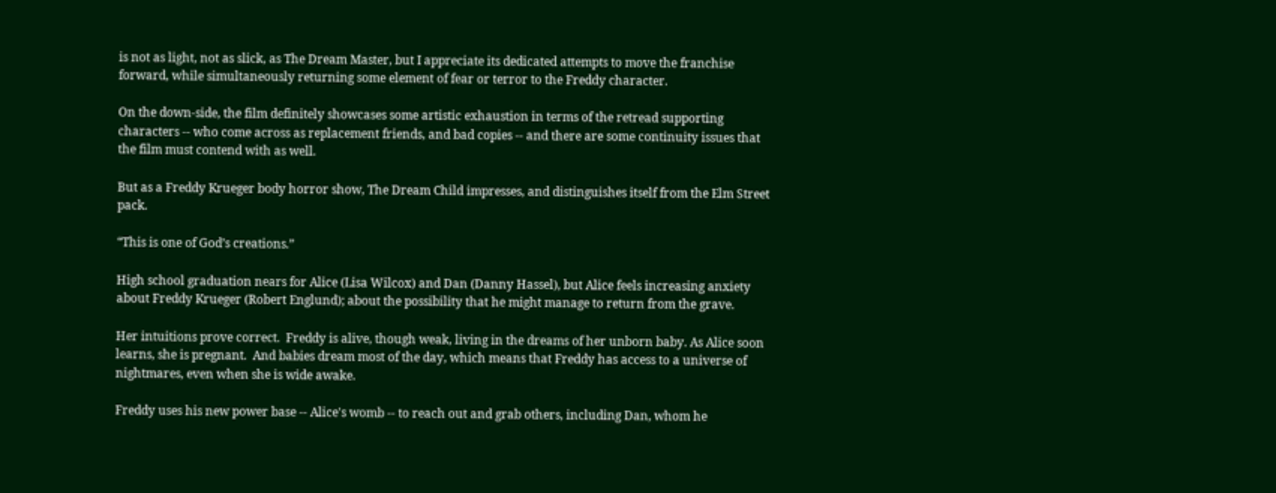is not as light, not as slick, as The Dream Master, but I appreciate its dedicated attempts to move the franchise forward, while simultaneously returning some element of fear or terror to the Freddy character.

On the down-side, the film definitely showcases some artistic exhaustion in terms of the retread supporting characters -- who come across as replacement friends, and bad copies -- and there are some continuity issues that the film must contend with as well.

But as a Freddy Krueger body horror show, The Dream Child impresses, and distinguishes itself from the Elm Street pack.

“This is one of God’s creations.”

High school graduation nears for Alice (Lisa Wilcox) and Dan (Danny Hassel), but Alice feels increasing anxiety about Freddy Krueger (Robert Englund); about the possibility that he might manage to return from the grave.

Her intuitions prove correct.  Freddy is alive, though weak, living in the dreams of her unborn baby. As Alice soon learns, she is pregnant.  And babies dream most of the day, which means that Freddy has access to a universe of nightmares, even when she is wide awake.

Freddy uses his new power base -- Alice's womb -- to reach out and grab others, including Dan, whom he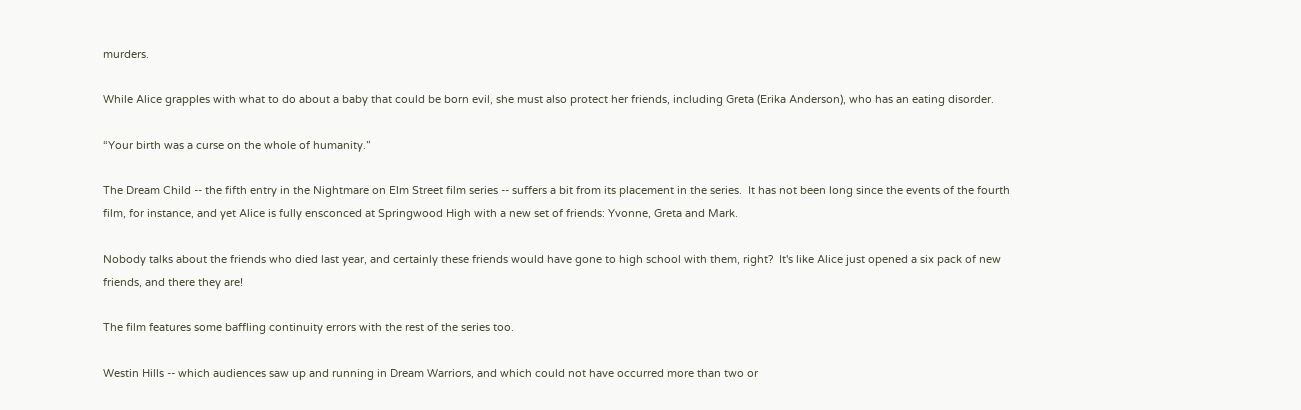murders.

While Alice grapples with what to do about a baby that could be born evil, she must also protect her friends, including Greta (Erika Anderson), who has an eating disorder.

“Your birth was a curse on the whole of humanity.”

The Dream Child -- the fifth entry in the Nightmare on Elm Street film series -- suffers a bit from its placement in the series.  It has not been long since the events of the fourth film, for instance, and yet Alice is fully ensconced at Springwood High with a new set of friends: Yvonne, Greta and Mark.

Nobody talks about the friends who died last year, and certainly these friends would have gone to high school with them, right?  It's like Alice just opened a six pack of new friends, and there they are!

The film features some baffling continuity errors with the rest of the series too.

Westin Hills -- which audiences saw up and running in Dream Warriors, and which could not have occurred more than two or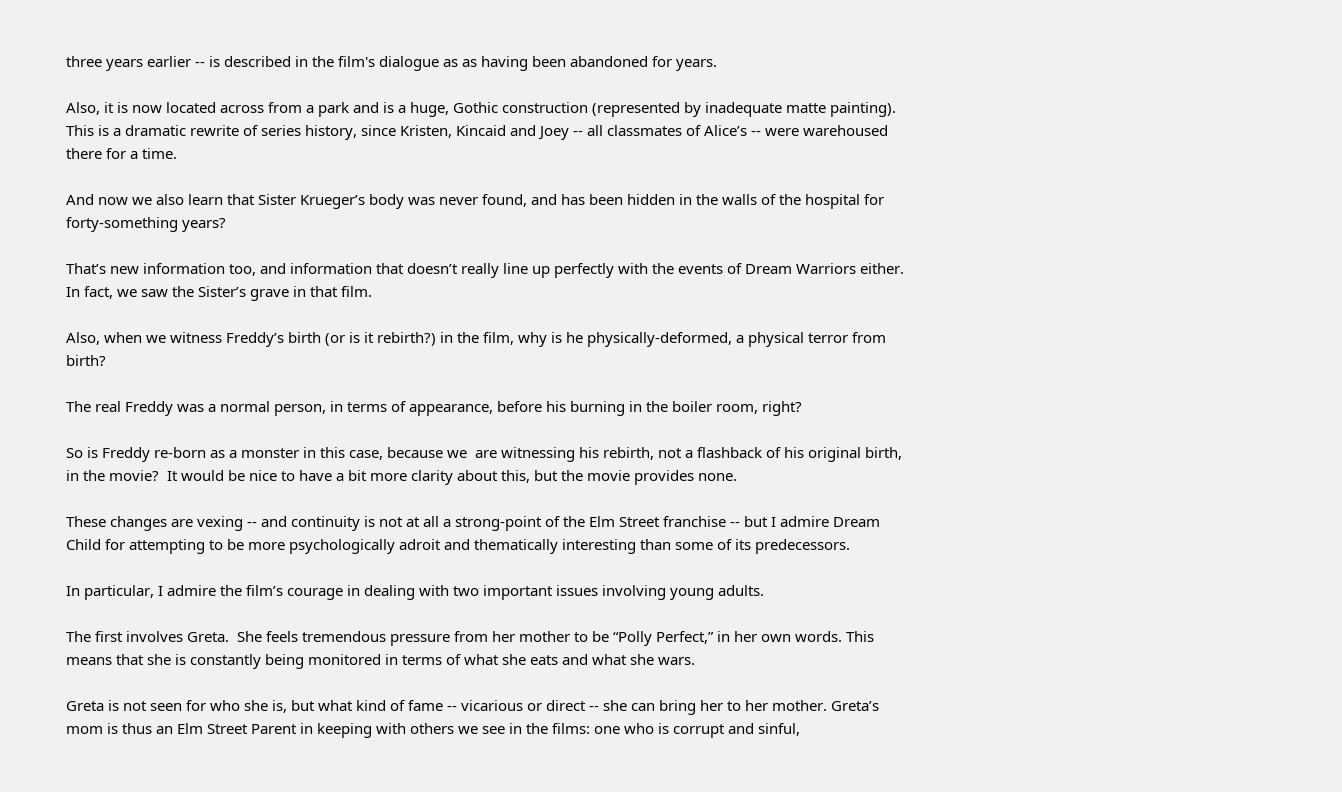three years earlier -- is described in the film's dialogue as as having been abandoned for years.

Also, it is now located across from a park and is a huge, Gothic construction (represented by inadequate matte painting).  This is a dramatic rewrite of series history, since Kristen, Kincaid and Joey -- all classmates of Alice’s -- were warehoused there for a time.

And now we also learn that Sister Krueger’s body was never found, and has been hidden in the walls of the hospital for forty-something years?

That’s new information too, and information that doesn’t really line up perfectly with the events of Dream Warriors either.  In fact, we saw the Sister’s grave in that film.

Also, when we witness Freddy’s birth (or is it rebirth?) in the film, why is he physically-deformed, a physical terror from birth?

The real Freddy was a normal person, in terms of appearance, before his burning in the boiler room, right?

So is Freddy re-born as a monster in this case, because we  are witnessing his rebirth, not a flashback of his original birth, in the movie?  It would be nice to have a bit more clarity about this, but the movie provides none.

These changes are vexing -- and continuity is not at all a strong-point of the Elm Street franchise -- but I admire Dream Child for attempting to be more psychologically adroit and thematically interesting than some of its predecessors.

In particular, I admire the film’s courage in dealing with two important issues involving young adults.

The first involves Greta.  She feels tremendous pressure from her mother to be “Polly Perfect,” in her own words. This means that she is constantly being monitored in terms of what she eats and what she wars.

Greta is not seen for who she is, but what kind of fame -- vicarious or direct -- she can bring her to her mother. Greta’s mom is thus an Elm Street Parent in keeping with others we see in the films: one who is corrupt and sinful,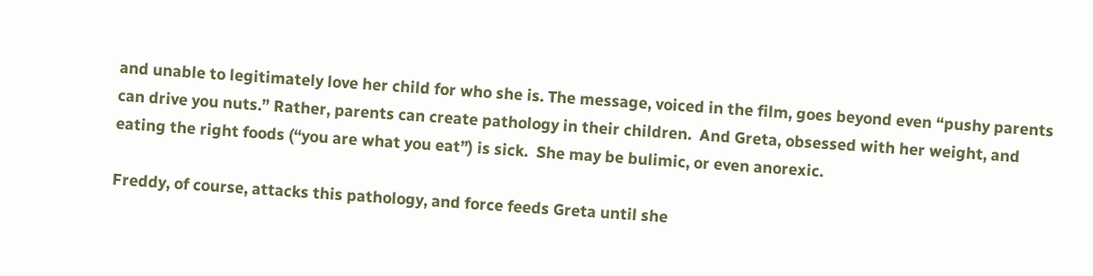and unable to legitimately love her child for who she is. The message, voiced in the film, goes beyond even “pushy parents can drive you nuts.” Rather, parents can create pathology in their children.  And Greta, obsessed with her weight, and eating the right foods (“you are what you eat”) is sick.  She may be bulimic, or even anorexic.

Freddy, of course, attacks this pathology, and force feeds Greta until she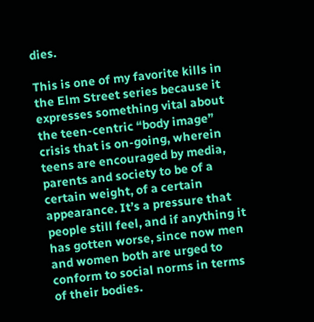dies.

This is one of my favorite kills in the Elm Street series because it expresses something vital about the teen-centric “body image” crisis that is on-going, wherein teens are encouraged by media, parents and society to be of a certain weight, of a certain appearance. It’s a pressure that people still feel, and if anything it has gotten worse, since now men and women both are urged to conform to social norms in terms of their bodies.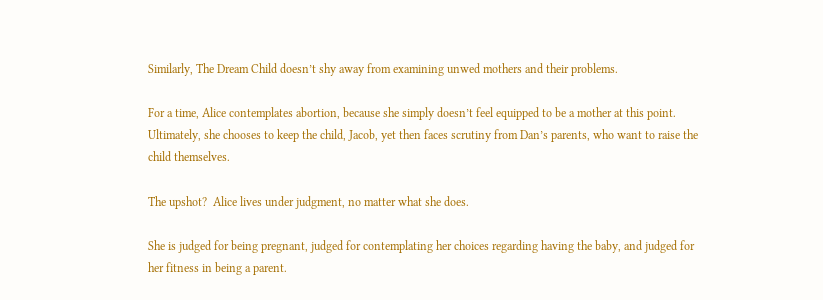Similarly, The Dream Child doesn’t shy away from examining unwed mothers and their problems.

For a time, Alice contemplates abortion, because she simply doesn’t feel equipped to be a mother at this point.  Ultimately, she chooses to keep the child, Jacob, yet then faces scrutiny from Dan’s parents, who want to raise the child themselves.

The upshot?  Alice lives under judgment, no matter what she does.

She is judged for being pregnant, judged for contemplating her choices regarding having the baby, and judged for her fitness in being a parent.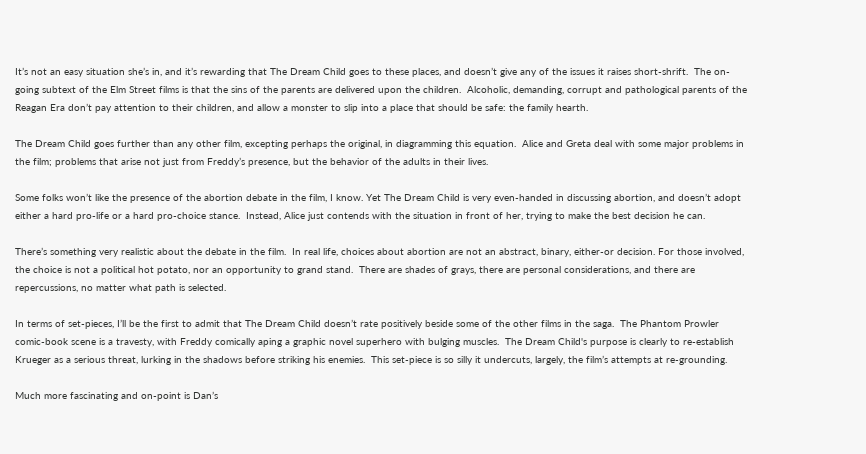It’s not an easy situation she’s in, and it’s rewarding that The Dream Child goes to these places, and doesn’t give any of the issues it raises short-shrift.  The on-going subtext of the Elm Street films is that the sins of the parents are delivered upon the children.  Alcoholic, demanding, corrupt and pathological parents of the Reagan Era don’t pay attention to their children, and allow a monster to slip into a place that should be safe: the family hearth.

The Dream Child goes further than any other film, excepting perhaps the original, in diagramming this equation.  Alice and Greta deal with some major problems in the film; problems that arise not just from Freddy’s presence, but the behavior of the adults in their lives.

Some folks won’t like the presence of the abortion debate in the film, I know. Yet The Dream Child is very even-handed in discussing abortion, and doesn’t adopt either a hard pro-life or a hard pro-choice stance.  Instead, Alice just contends with the situation in front of her, trying to make the best decision he can.

There’s something very realistic about the debate in the film.  In real life, choices about abortion are not an abstract, binary, either-or decision. For those involved, the choice is not a political hot potato, nor an opportunity to grand stand.  There are shades of grays, there are personal considerations, and there are repercussions, no matter what path is selected.

In terms of set-pieces, I’ll be the first to admit that The Dream Child doesn’t rate positively beside some of the other films in the saga.  The Phantom Prowler comic-book scene is a travesty, with Freddy comically aping a graphic novel superhero with bulging muscles.  The Dream Child's purpose is clearly to re-establish Krueger as a serious threat, lurking in the shadows before striking his enemies.  This set-piece is so silly it undercuts, largely, the film’s attempts at re-grounding.

Much more fascinating and on-point is Dan’s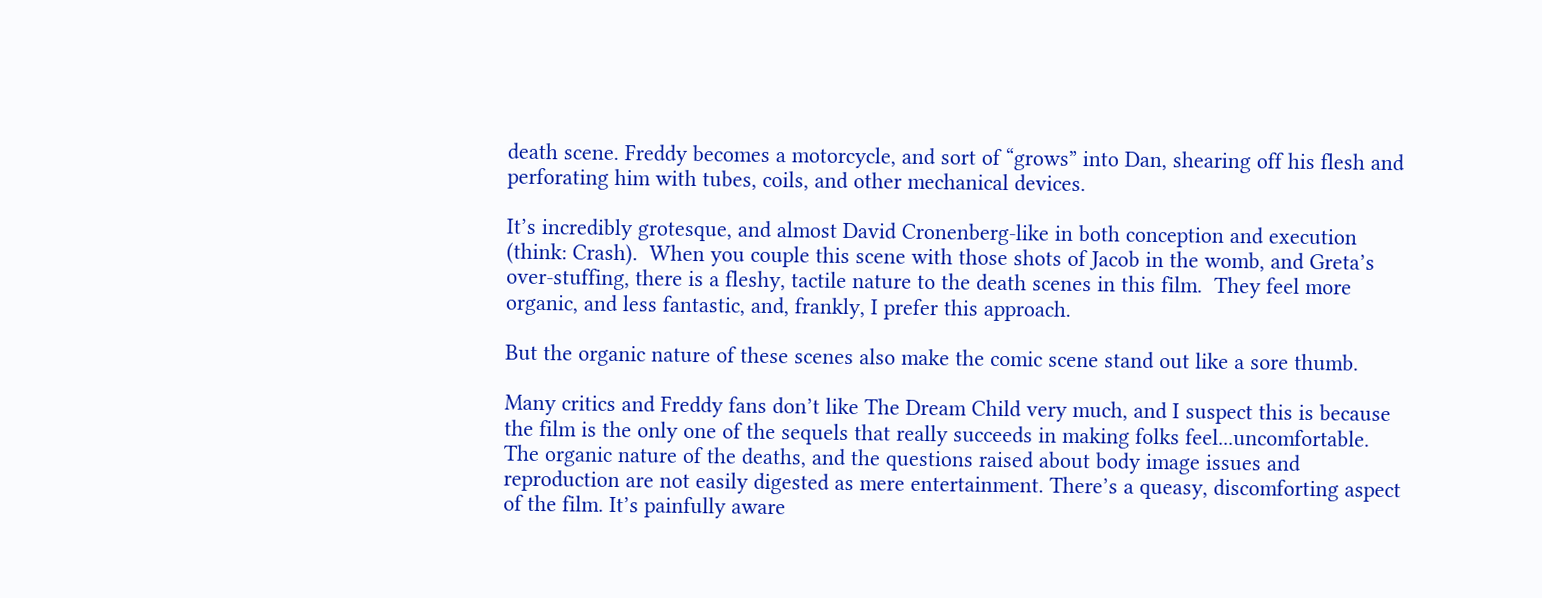death scene. Freddy becomes a motorcycle, and sort of “grows” into Dan, shearing off his flesh and perforating him with tubes, coils, and other mechanical devices.

It’s incredibly grotesque, and almost David Cronenberg-like in both conception and execution (think: Crash).  When you couple this scene with those shots of Jacob in the womb, and Greta’s over-stuffing, there is a fleshy, tactile nature to the death scenes in this film.  They feel more organic, and less fantastic, and, frankly, I prefer this approach.

But the organic nature of these scenes also make the comic scene stand out like a sore thumb.

Many critics and Freddy fans don’t like The Dream Child very much, and I suspect this is because the film is the only one of the sequels that really succeeds in making folks feel...uncomfortable.  The organic nature of the deaths, and the questions raised about body image issues and reproduction are not easily digested as mere entertainment. There’s a queasy, discomforting aspect of the film. It’s painfully aware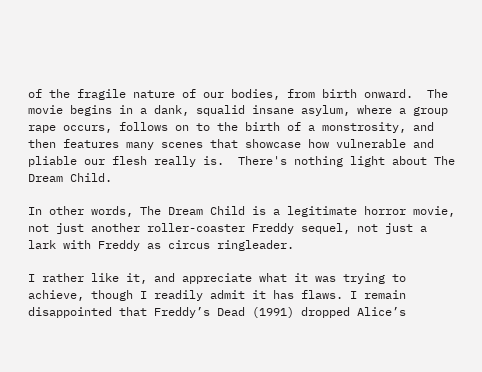of the fragile nature of our bodies, from birth onward.  The movie begins in a dank, squalid insane asylum, where a group rape occurs, follows on to the birth of a monstrosity, and then features many scenes that showcase how vulnerable and pliable our flesh really is.  There's nothing light about The Dream Child.

In other words, The Dream Child is a legitimate horror movie, not just another roller-coaster Freddy sequel, not just a lark with Freddy as circus ringleader.

I rather like it, and appreciate what it was trying to achieve, though I readily admit it has flaws. I remain disappointed that Freddy’s Dead (1991) dropped Alice’s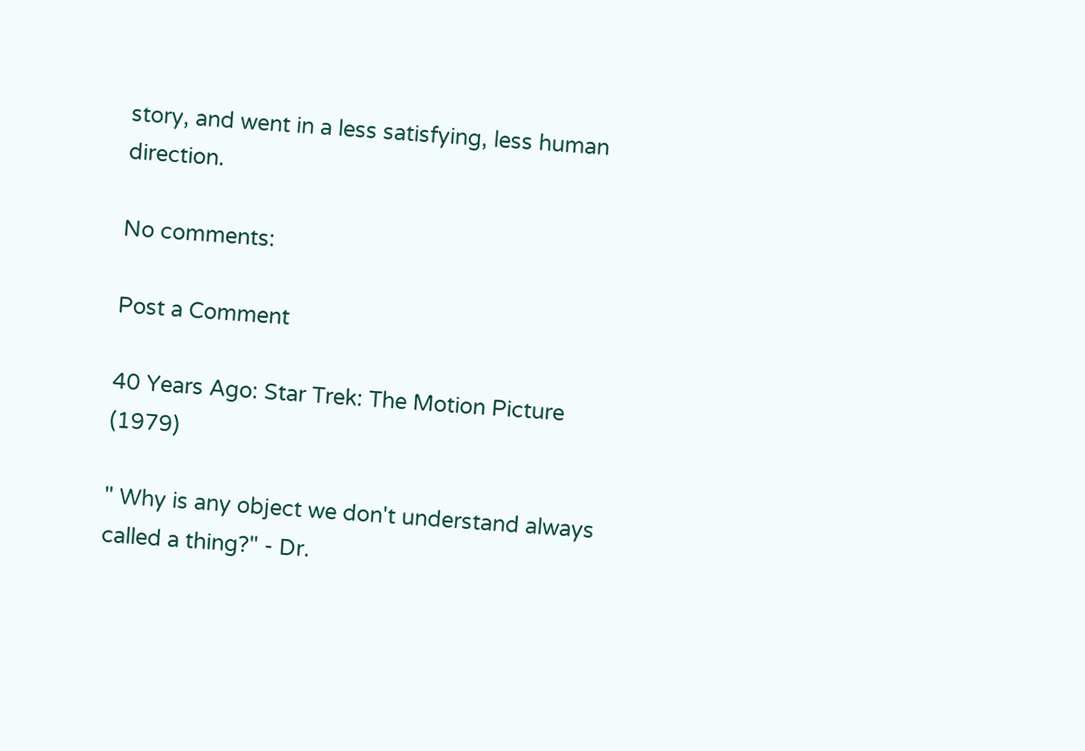story, and went in a less satisfying, less human direction.

No comments:

Post a Comment

40 Years Ago: Star Trek: The Motion Picture (1979)

" Why is any object we don't understand always called a thing?" - Dr.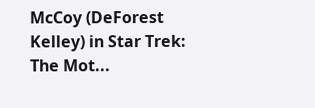McCoy (DeForest Kelley) in Star Trek: The Mot...